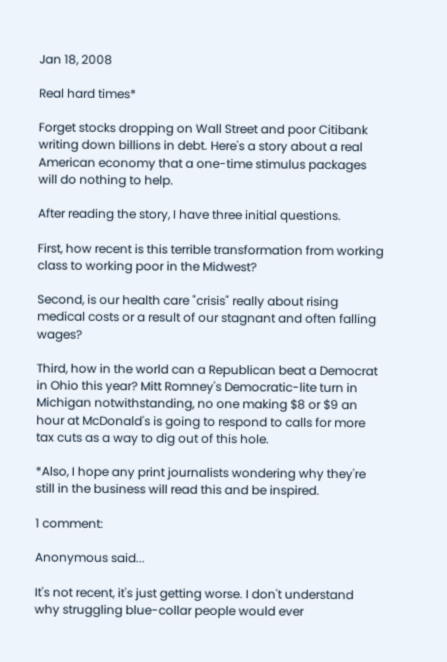Jan 18, 2008

Real hard times*

Forget stocks dropping on Wall Street and poor Citibank writing down billions in debt. Here's a story about a real American economy that a one-time stimulus packages will do nothing to help.

After reading the story, I have three initial questions.

First, how recent is this terrible transformation from working class to working poor in the Midwest?

Second, is our health care "crisis" really about rising medical costs or a result of our stagnant and often falling wages?

Third, how in the world can a Republican beat a Democrat in Ohio this year? Mitt Romney's Democratic-lite turn in Michigan notwithstanding, no one making $8 or $9 an hour at McDonald's is going to respond to calls for more tax cuts as a way to dig out of this hole.

*Also, I hope any print journalists wondering why they're still in the business will read this and be inspired.

1 comment:

Anonymous said...

It's not recent, it's just getting worse. I don't understand why struggling blue-collar people would ever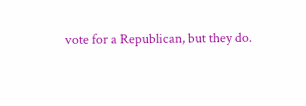vote for a Republican, but they do.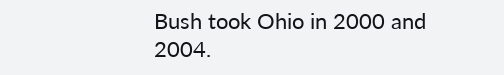Bush took Ohio in 2000 and 2004.